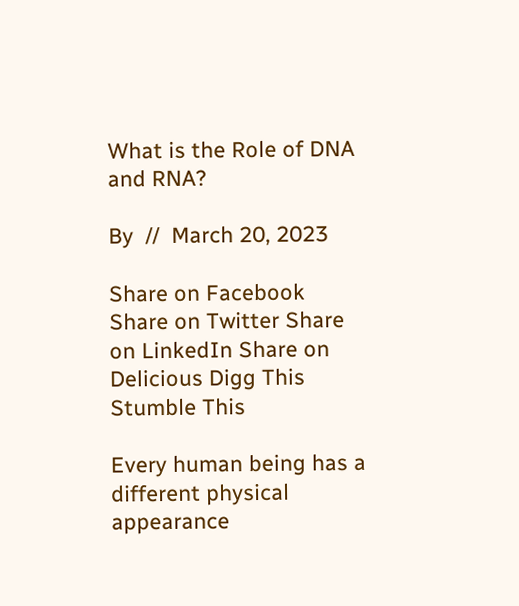What is the Role of DNA and RNA?

By  //  March 20, 2023

Share on Facebook Share on Twitter Share on LinkedIn Share on Delicious Digg This Stumble This

Every human being has a different physical appearance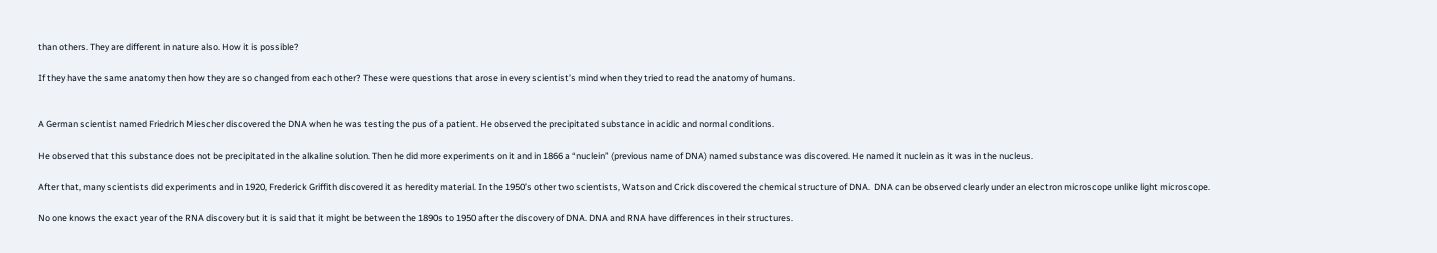than others. They are different in nature also. How it is possible?

If they have the same anatomy then how they are so changed from each other? These were questions that arose in every scientist’s mind when they tried to read the anatomy of humans.


A German scientist named Friedrich Miescher discovered the DNA when he was testing the pus of a patient. He observed the precipitated substance in acidic and normal conditions.

He observed that this substance does not be precipitated in the alkaline solution. Then he did more experiments on it and in 1866 a “nuclein” (previous name of DNA) named substance was discovered. He named it nuclein as it was in the nucleus.

After that, many scientists did experiments and in 1920, Frederick Griffith discovered it as heredity material. In the 1950’s other two scientists, Watson and Crick discovered the chemical structure of DNA.  DNA can be observed clearly under an electron microscope unlike light microscope.

No one knows the exact year of the RNA discovery but it is said that it might be between the 1890s to 1950 after the discovery of DNA. DNA and RNA have differences in their structures.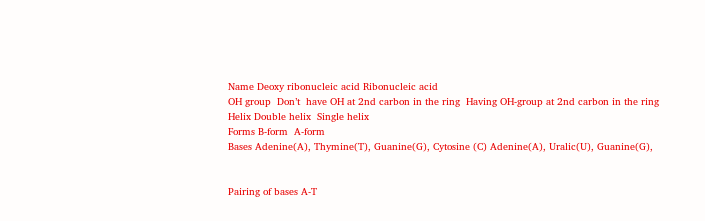Name Deoxy ribonucleic acid Ribonucleic acid
OH group  Don’t  have OH at 2nd carbon in the ring  Having OH-group at 2nd carbon in the ring
Helix Double helix  Single helix
Forms B-form  A-form
Bases Adenine(A), Thymine(T), Guanine(G), Cytosine (C) Adenine(A), Uralic(U), Guanine(G),


Pairing of bases A-T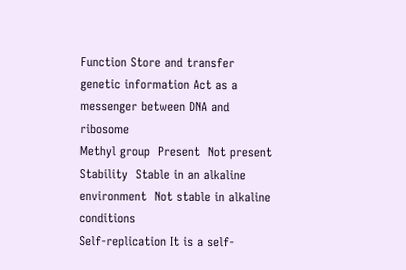Function Store and transfer genetic information Act as a messenger between DNA and ribosome
Methyl group  Present  Not present
Stability  Stable in an alkaline environment  Not stable in alkaline conditions
Self-replication It is a self-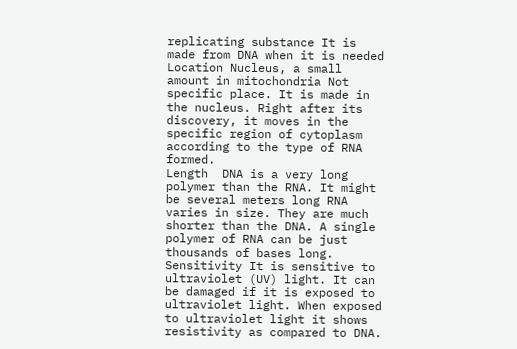replicating substance It is made from DNA when it is needed
Location Nucleus, a small amount in mitochondria Not specific place. It is made in the nucleus. Right after its discovery, it moves in the specific region of cytoplasm according to the type of RNA formed.
Length  DNA is a very long polymer than the RNA. It might be several meters long RNA varies in size. They are much shorter than the DNA. A single polymer of RNA can be just thousands of bases long.
Sensitivity It is sensitive to ultraviolet (UV) light. It can be damaged if it is exposed to ultraviolet light. When exposed to ultraviolet light it shows resistivity as compared to DNA.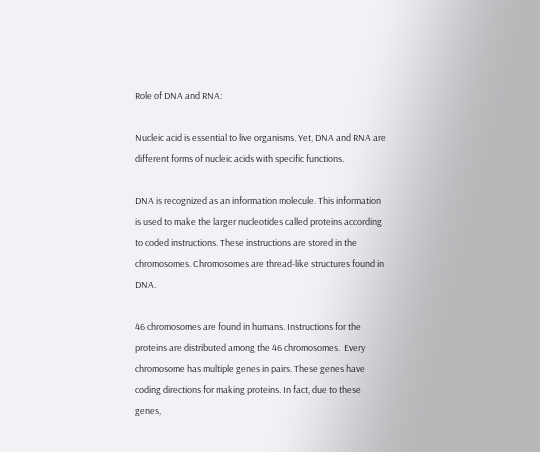Role of DNA and RNA:

Nucleic acid is essential to live organisms. Yet, DNA and RNA are different forms of nucleic acids with specific functions.

DNA is recognized as an information molecule. This information is used to make the larger nucleotides called proteins according to coded instructions. These instructions are stored in the chromosomes. Chromosomes are thread-like structures found in DNA.

46 chromosomes are found in humans. Instructions for the proteins are distributed among the 46 chromosomes.  Every chromosome has multiple genes in pairs. These genes have coding directions for making proteins. In fact, due to these genes,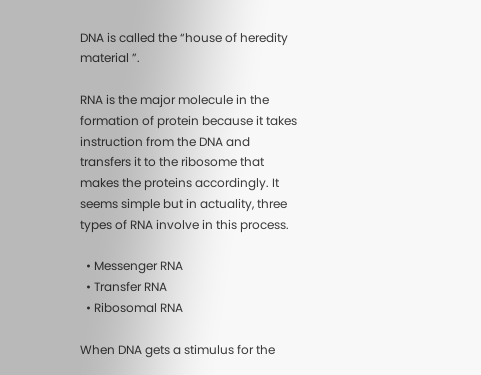DNA is called the “house of heredity material ”.

RNA is the major molecule in the formation of protein because it takes instruction from the DNA and transfers it to the ribosome that makes the proteins accordingly. It seems simple but in actuality, three types of RNA involve in this process.

  • Messenger RNA
  • Transfer RNA
  • Ribosomal RNA

When DNA gets a stimulus for the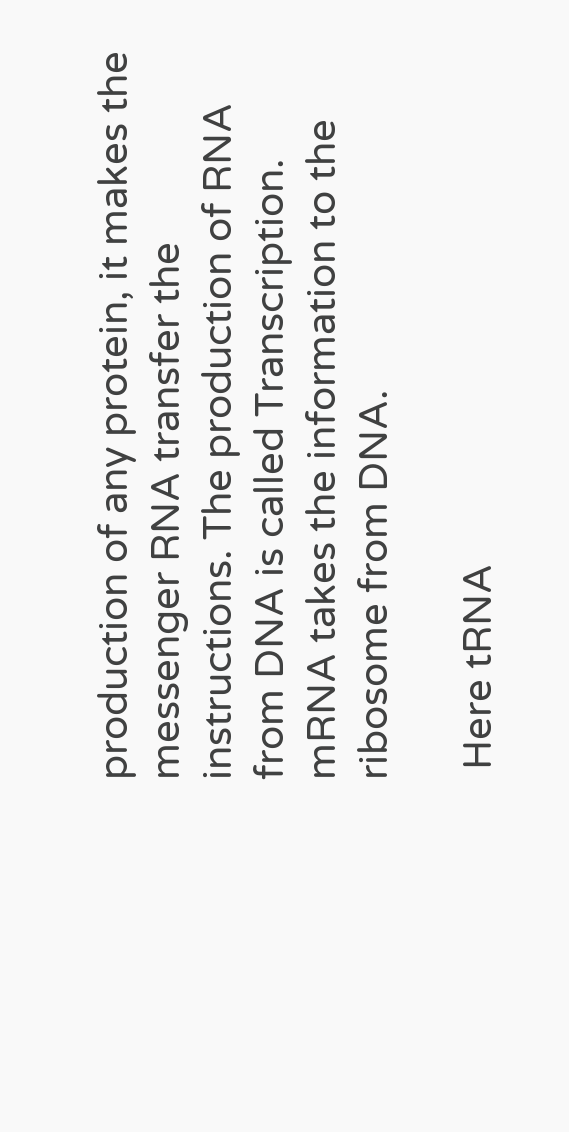production of any protein, it makes the messenger RNA transfer the instructions. The production of RNA from DNA is called Transcription.  mRNA takes the information to the ribosome from DNA.

 Here tRNA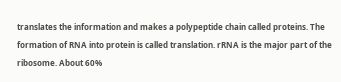translates the information and makes a polypeptide chain called proteins. The formation of RNA into protein is called translation. rRNA is the major part of the ribosome. About 60%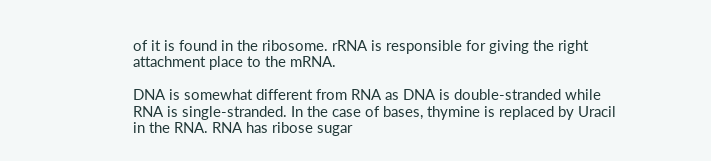of it is found in the ribosome. rRNA is responsible for giving the right attachment place to the mRNA.

DNA is somewhat different from RNA as DNA is double-stranded while RNA is single-stranded. In the case of bases, thymine is replaced by Uracil in the RNA. RNA has ribose sugar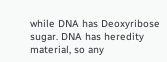while DNA has Deoxyribose sugar. DNA has heredity material, so any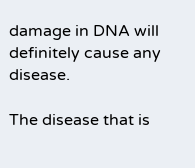damage in DNA will definitely cause any disease.

The disease that is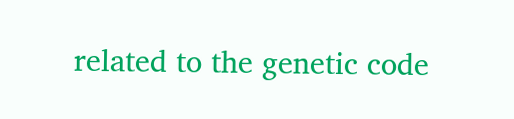related to the genetic code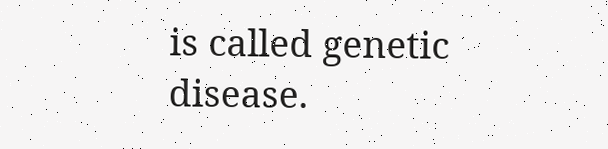is called genetic disease.